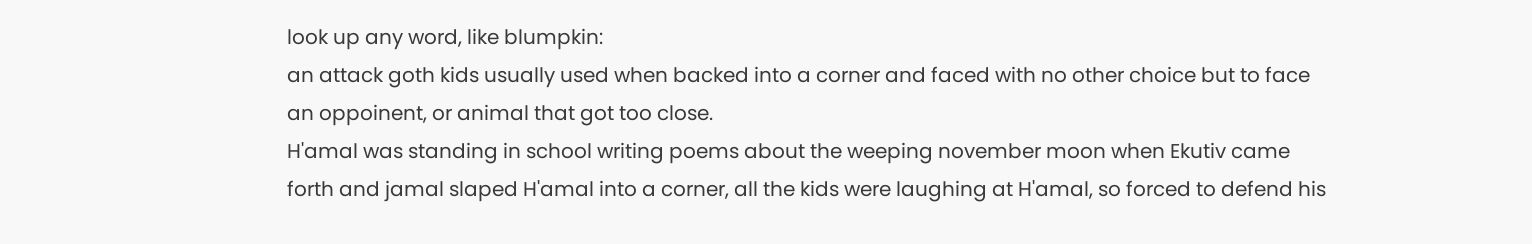look up any word, like blumpkin:
an attack goth kids usually used when backed into a corner and faced with no other choice but to face an oppoinent, or animal that got too close.
H'amal was standing in school writing poems about the weeping november moon when Ekutiv came forth and jamal slaped H'amal into a corner, all the kids were laughing at H'amal, so forced to defend his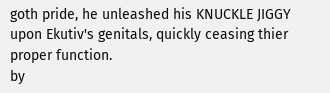goth pride, he unleashed his KNUCKLE JIGGY upon Ekutiv's genitals, quickly ceasing thier proper function.
by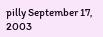pilly September 17, 2003